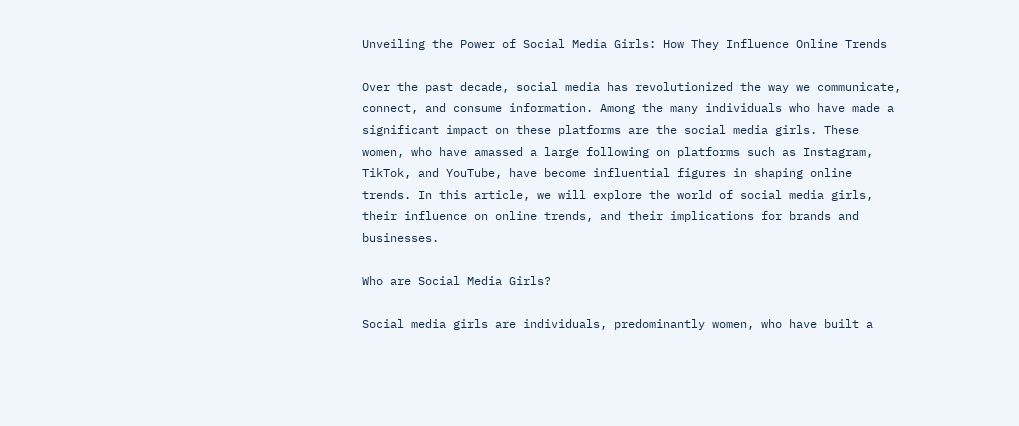Unveiling the Power of Social Media Girls: How They Influence Online Trends

Over the past decade, social media has revolutionized the way we communicate, connect, and consume information. Among the many individuals who have made a significant impact on these platforms are the social media girls. These women, who have amassed a large following on platforms such as Instagram, TikTok, and YouTube, have become influential figures in shaping online trends. In this article, we will explore the world of social media girls, their influence on online trends, and their implications for brands and businesses.

Who are Social Media Girls?

Social media girls are individuals, predominantly women, who have built a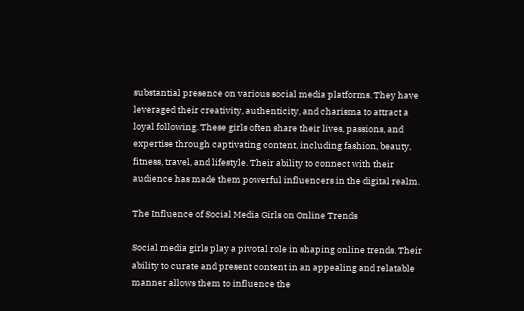substantial presence on various social media platforms. They have leveraged their creativity, authenticity, and charisma to attract a loyal following. These girls often share their lives, passions, and expertise through captivating content, including fashion, beauty, fitness, travel, and lifestyle. Their ability to connect with their audience has made them powerful influencers in the digital realm.

The Influence of Social Media Girls on Online Trends

Social media girls play a pivotal role in shaping online trends. Their ability to curate and present content in an appealing and relatable manner allows them to influence the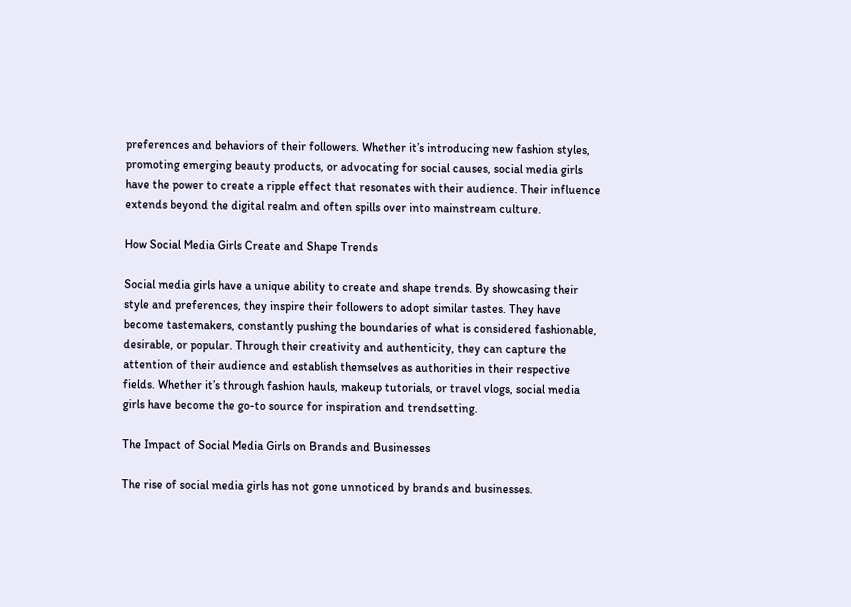preferences and behaviors of their followers. Whether it’s introducing new fashion styles, promoting emerging beauty products, or advocating for social causes, social media girls have the power to create a ripple effect that resonates with their audience. Their influence extends beyond the digital realm and often spills over into mainstream culture.

How Social Media Girls Create and Shape Trends

Social media girls have a unique ability to create and shape trends. By showcasing their style and preferences, they inspire their followers to adopt similar tastes. They have become tastemakers, constantly pushing the boundaries of what is considered fashionable, desirable, or popular. Through their creativity and authenticity, they can capture the attention of their audience and establish themselves as authorities in their respective fields. Whether it’s through fashion hauls, makeup tutorials, or travel vlogs, social media girls have become the go-to source for inspiration and trendsetting.

The Impact of Social Media Girls on Brands and Businesses

The rise of social media girls has not gone unnoticed by brands and businesses.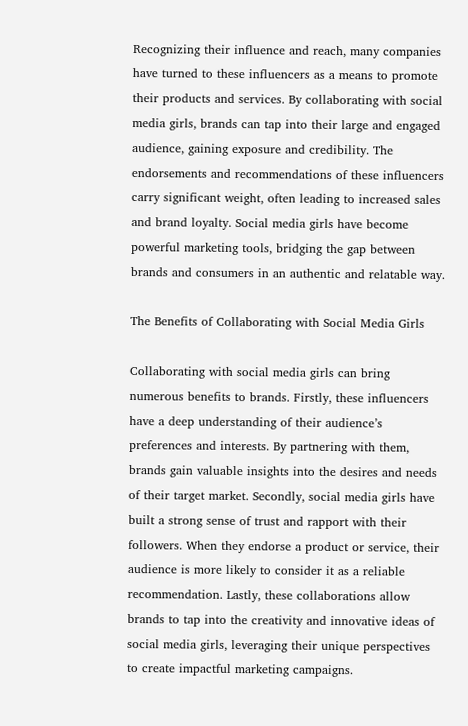Recognizing their influence and reach, many companies have turned to these influencers as a means to promote their products and services. By collaborating with social media girls, brands can tap into their large and engaged audience, gaining exposure and credibility. The endorsements and recommendations of these influencers carry significant weight, often leading to increased sales and brand loyalty. Social media girls have become powerful marketing tools, bridging the gap between brands and consumers in an authentic and relatable way.

The Benefits of Collaborating with Social Media Girls

Collaborating with social media girls can bring numerous benefits to brands. Firstly, these influencers have a deep understanding of their audience’s preferences and interests. By partnering with them, brands gain valuable insights into the desires and needs of their target market. Secondly, social media girls have built a strong sense of trust and rapport with their followers. When they endorse a product or service, their audience is more likely to consider it as a reliable recommendation. Lastly, these collaborations allow brands to tap into the creativity and innovative ideas of social media girls, leveraging their unique perspectives to create impactful marketing campaigns.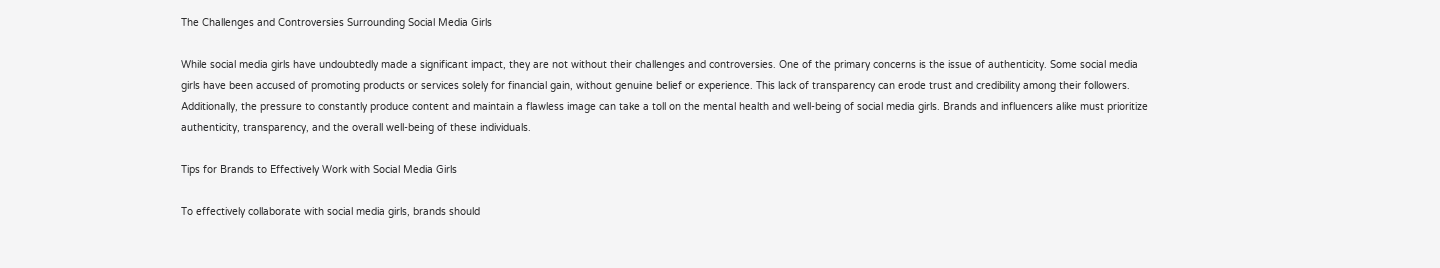The Challenges and Controversies Surrounding Social Media Girls

While social media girls have undoubtedly made a significant impact, they are not without their challenges and controversies. One of the primary concerns is the issue of authenticity. Some social media girls have been accused of promoting products or services solely for financial gain, without genuine belief or experience. This lack of transparency can erode trust and credibility among their followers. Additionally, the pressure to constantly produce content and maintain a flawless image can take a toll on the mental health and well-being of social media girls. Brands and influencers alike must prioritize authenticity, transparency, and the overall well-being of these individuals.

Tips for Brands to Effectively Work with Social Media Girls

To effectively collaborate with social media girls, brands should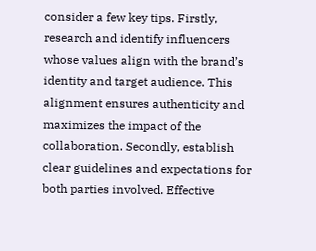consider a few key tips. Firstly, research and identify influencers whose values align with the brand’s identity and target audience. This alignment ensures authenticity and maximizes the impact of the collaboration. Secondly, establish clear guidelines and expectations for both parties involved. Effective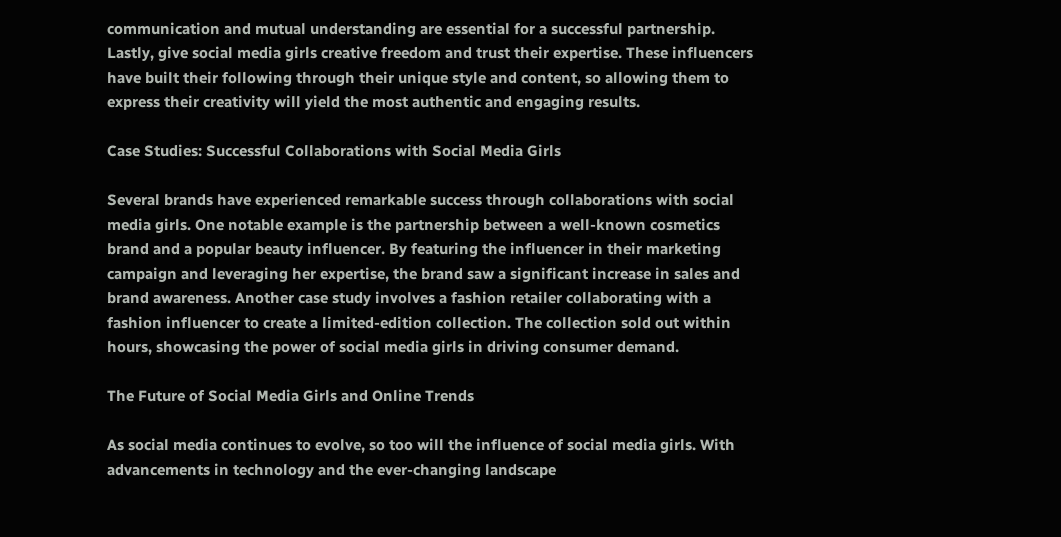communication and mutual understanding are essential for a successful partnership. Lastly, give social media girls creative freedom and trust their expertise. These influencers have built their following through their unique style and content, so allowing them to express their creativity will yield the most authentic and engaging results.

Case Studies: Successful Collaborations with Social Media Girls

Several brands have experienced remarkable success through collaborations with social media girls. One notable example is the partnership between a well-known cosmetics brand and a popular beauty influencer. By featuring the influencer in their marketing campaign and leveraging her expertise, the brand saw a significant increase in sales and brand awareness. Another case study involves a fashion retailer collaborating with a fashion influencer to create a limited-edition collection. The collection sold out within hours, showcasing the power of social media girls in driving consumer demand.

The Future of Social Media Girls and Online Trends

As social media continues to evolve, so too will the influence of social media girls. With advancements in technology and the ever-changing landscape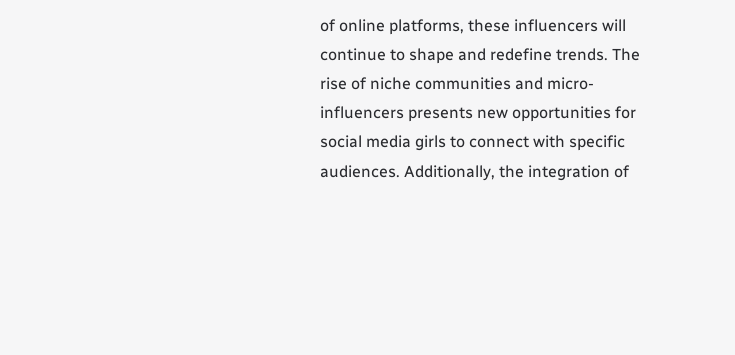of online platforms, these influencers will continue to shape and redefine trends. The rise of niche communities and micro-influencers presents new opportunities for social media girls to connect with specific audiences. Additionally, the integration of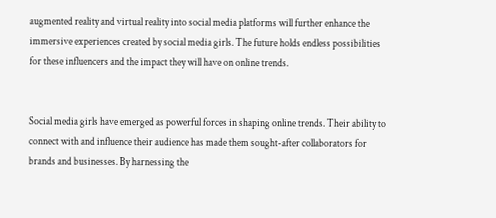augmented reality and virtual reality into social media platforms will further enhance the immersive experiences created by social media girls. The future holds endless possibilities for these influencers and the impact they will have on online trends.


Social media girls have emerged as powerful forces in shaping online trends. Their ability to connect with and influence their audience has made them sought-after collaborators for brands and businesses. By harnessing the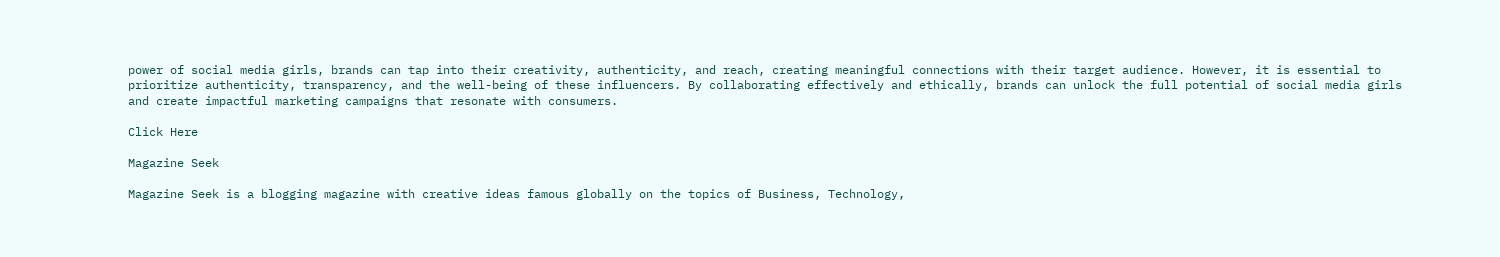power of social media girls, brands can tap into their creativity, authenticity, and reach, creating meaningful connections with their target audience. However, it is essential to prioritize authenticity, transparency, and the well-being of these influencers. By collaborating effectively and ethically, brands can unlock the full potential of social media girls and create impactful marketing campaigns that resonate with consumers.

Click Here

Magazine Seek

Magazine Seek is a blogging magazine with creative ideas famous globally on the topics of Business, Technology,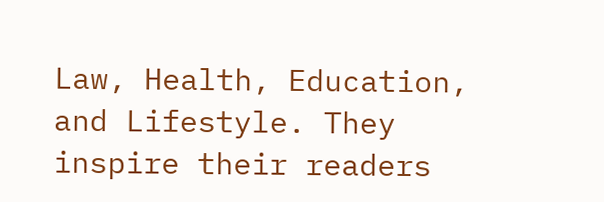Law, Health, Education, and Lifestyle. They inspire their readers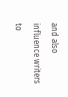and also influence writers to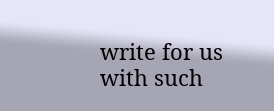write for us with such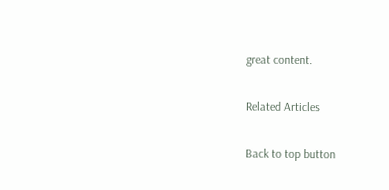great content.

Related Articles

Back to top button